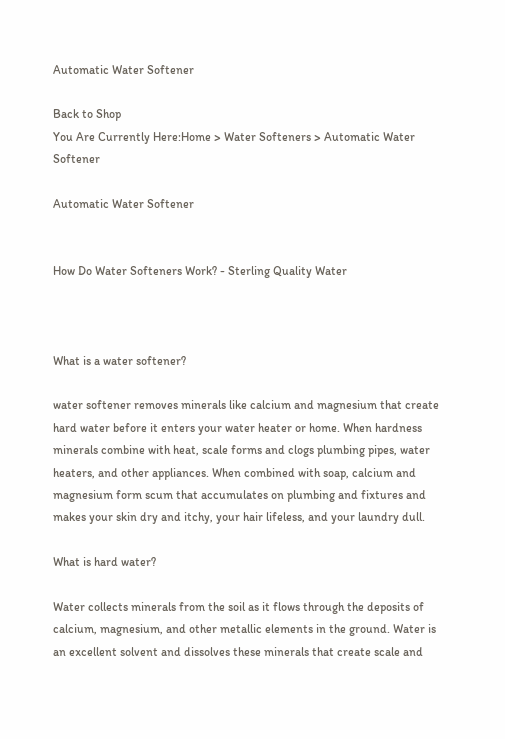Automatic Water Softener

Back to Shop
You Are Currently Here:Home > Water Softeners > Automatic Water Softener

Automatic Water Softener


How Do Water Softeners Work? - Sterling Quality Water



What is a water softener?

water softener removes minerals like calcium and magnesium that create hard water before it enters your water heater or home. When hardness minerals combine with heat, scale forms and clogs plumbing pipes, water heaters, and other appliances. When combined with soap, calcium and magnesium form scum that accumulates on plumbing and fixtures and makes your skin dry and itchy, your hair lifeless, and your laundry dull.

What is hard water?

Water collects minerals from the soil as it flows through the deposits of calcium, magnesium, and other metallic elements in the ground. Water is an excellent solvent and dissolves these minerals that create scale and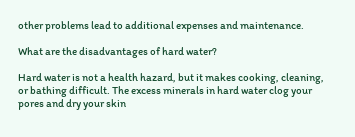other problems lead to additional expenses and maintenance.

What are the disadvantages of hard water?

Hard water is not a health hazard, but it makes cooking, cleaning, or bathing difficult. The excess minerals in hard water clog your pores and dry your skin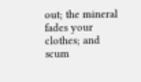out; the mineral fades your clothes; and scum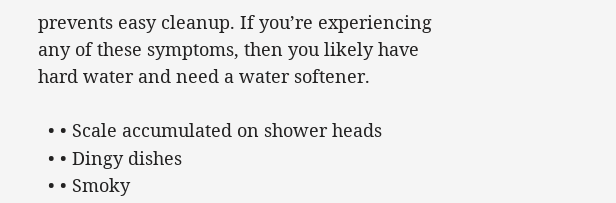prevents easy cleanup. If you’re experiencing any of these symptoms, then you likely have hard water and need a water softener.

  • • Scale accumulated on shower heads
  • • Dingy dishes
  • • Smoky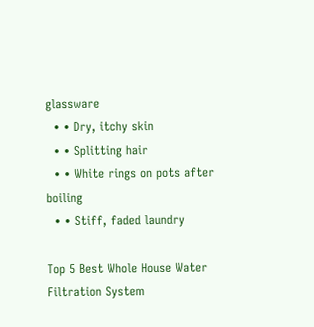glassware
  • • Dry, itchy skin
  • • Splitting hair
  • • White rings on pots after boiling
  • • Stiff, faded laundry

Top 5 Best Whole House Water Filtration System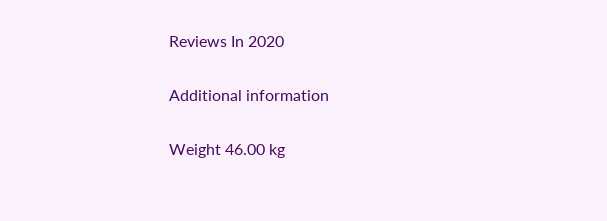Reviews In 2020

Additional information

Weight 46.00 kg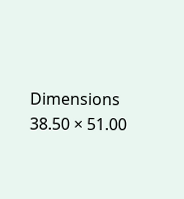Dimensions 38.50 × 51.00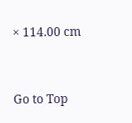× 114.00 cm


Go to Top